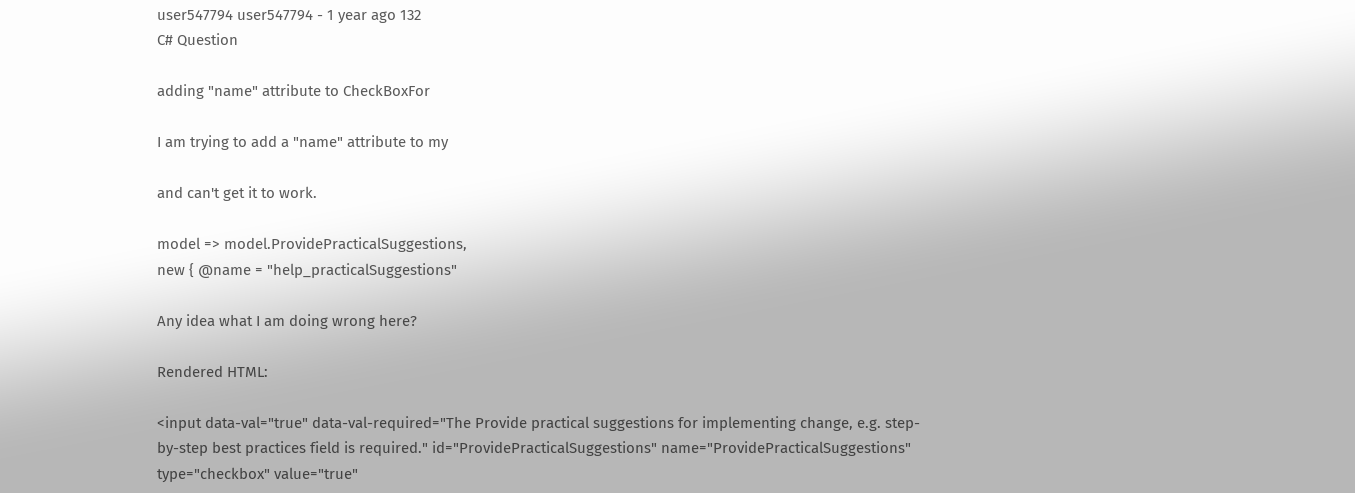user547794 user547794 - 1 year ago 132
C# Question

adding "name" attribute to CheckBoxFor

I am trying to add a "name" attribute to my

and can't get it to work.

model => model.ProvidePracticalSuggestions,
new { @name = "help_practicalSuggestions"

Any idea what I am doing wrong here?

Rendered HTML:

<input data-val="true" data-val-required="The Provide practical suggestions for implementing change, e.g. step-by-step best practices field is required." id="ProvidePracticalSuggestions" name="ProvidePracticalSuggestions" type="checkbox" value="true"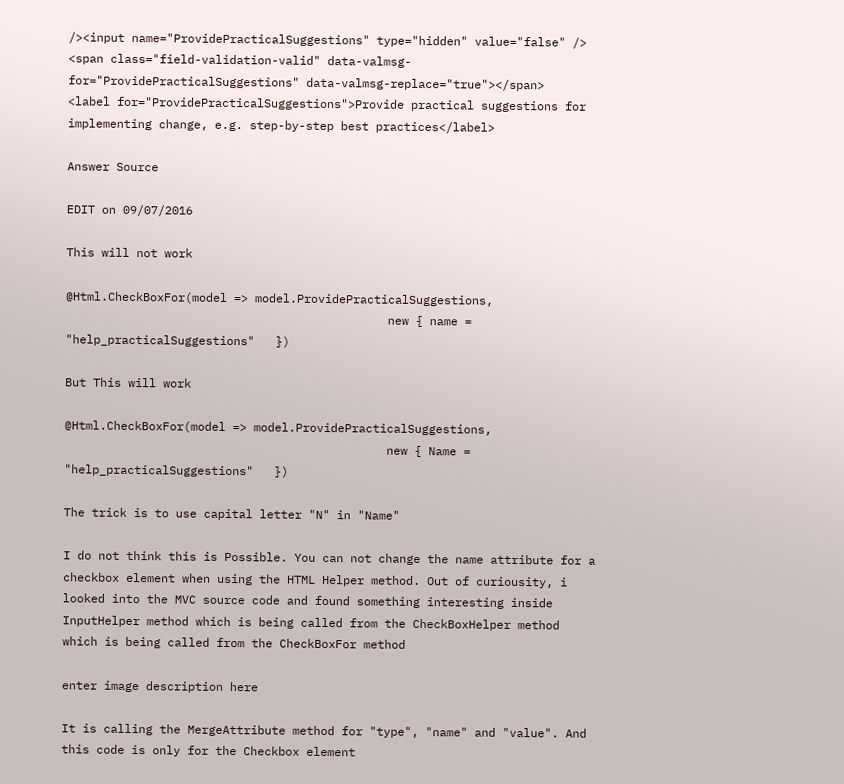/><input name="ProvidePracticalSuggestions" type="hidden" value="false" />
<span class="field-validation-valid" data-valmsg-for="ProvidePracticalSuggestions" data-valmsg-replace="true"></span>
<label for="ProvidePracticalSuggestions">Provide practical suggestions for implementing change, e.g. step-by-step best practices</label>

Answer Source

EDIT on 09/07/2016

This will not work

@Html.CheckBoxFor(model => model.ProvidePracticalSuggestions,
                                              new { name = "help_practicalSuggestions"   })

But This will work

@Html.CheckBoxFor(model => model.ProvidePracticalSuggestions,
                                              new { Name = "help_practicalSuggestions"   })

The trick is to use capital letter "N" in "Name"

I do not think this is Possible. You can not change the name attribute for a checkbox element when using the HTML Helper method. Out of curiousity, i looked into the MVC source code and found something interesting inside InputHelper method which is being called from the CheckBoxHelper method which is being called from the CheckBoxFor method

enter image description here

It is calling the MergeAttribute method for "type", "name" and "value". And this code is only for the Checkbox element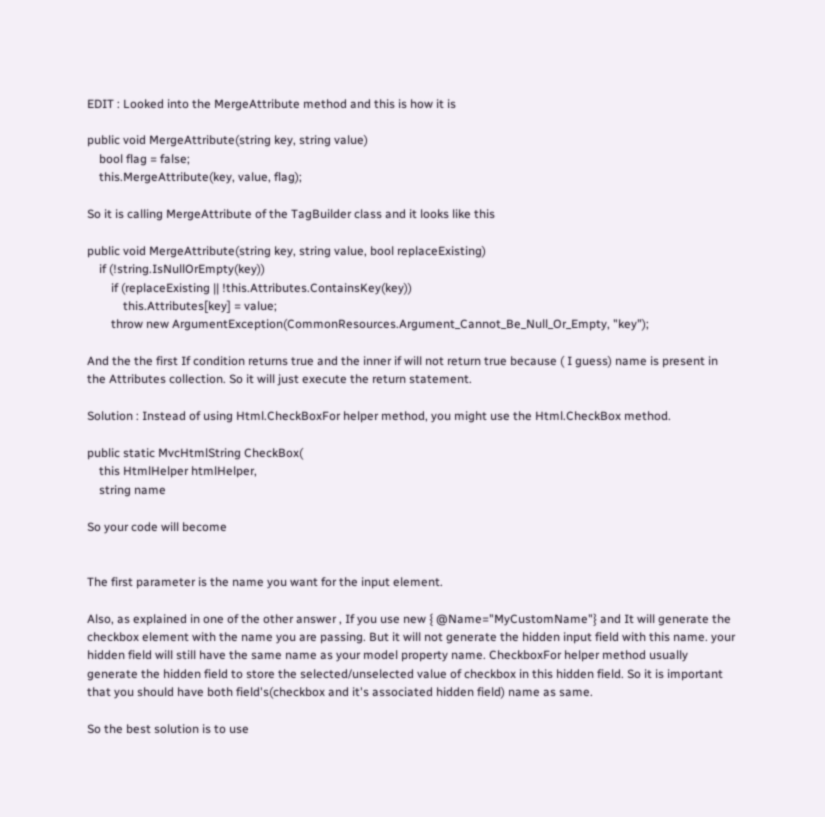EDIT : Looked into the MergeAttribute method and this is how it is

public void MergeAttribute(string key, string value)
    bool flag = false;
    this.MergeAttribute(key, value, flag);

So it is calling MergeAttribute of the TagBuilder class and it looks like this

public void MergeAttribute(string key, string value, bool replaceExisting)
    if (!string.IsNullOrEmpty(key))
        if (replaceExisting || !this.Attributes.ContainsKey(key))
            this.Attributes[key] = value;
        throw new ArgumentException(CommonResources.Argument_Cannot_Be_Null_Or_Empty, "key");

And the the first If condition returns true and the inner if will not return true because ( I guess) name is present in the Attributes collection. So it will just execute the return statement.

Solution : Instead of using Html.CheckBoxFor helper method, you might use the Html.CheckBox method.

public static MvcHtmlString CheckBox(
    this HtmlHelper htmlHelper,
    string name

So your code will become


The first parameter is the name you want for the input element.

Also, as explained in one of the other answer , If you use new { @Name="MyCustomName"} and It will generate the checkbox element with the name you are passing. But it will not generate the hidden input field with this name. your hidden field will still have the same name as your model property name. CheckboxFor helper method usually generate the hidden field to store the selected/unselected value of checkbox in this hidden field. So it is important that you should have both field's(checkbox and it's associated hidden field) name as same.

So the best solution is to use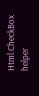Html.CheckBox helper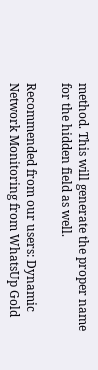method. This will generate the proper name for the hidden field as well.

Recommended from our users: Dynamic Network Monitoring from WhatsUp Gold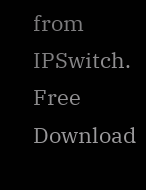from IPSwitch. Free Download